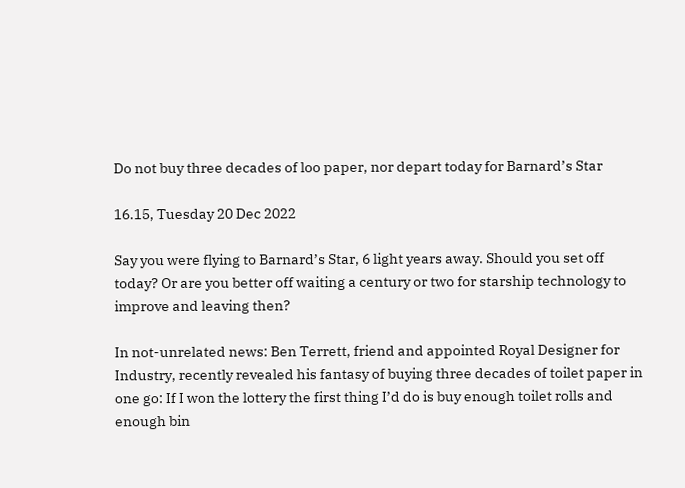Do not buy three decades of loo paper, nor depart today for Barnard’s Star

16.15, Tuesday 20 Dec 2022

Say you were flying to Barnard’s Star, 6 light years away. Should you set off today? Or are you better off waiting a century or two for starship technology to improve and leaving then?

In not-unrelated news: Ben Terrett, friend and appointed Royal Designer for Industry, recently revealed his fantasy of buying three decades of toilet paper in one go: If I won the lottery the first thing I’d do is buy enough toilet rolls and enough bin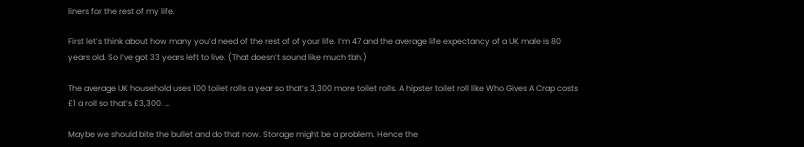liners for the rest of my life.

First let’s think about how many you’d need of the rest of of your life. I’m 47 and the average life expectancy of a UK male is 80 years old. So I’ve got 33 years left to live. (That doesn’t sound like much tbh.)

The average UK household uses 100 toilet rolls a year so that’s 3,300 more toilet rolls. A hipster toilet roll like Who Gives A Crap costs £1 a roll so that’s £3,300. …

Maybe we should bite the bullet and do that now. Storage might be a problem. Hence the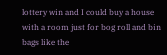lottery win and I could buy a house with a room just for bog roll and bin bags like the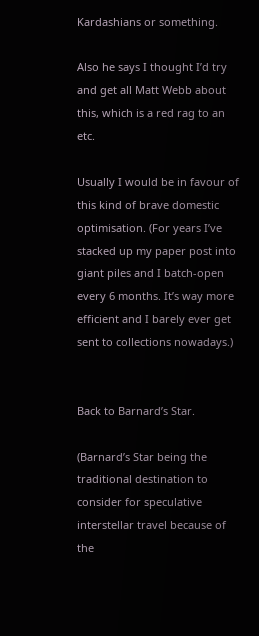Kardashians or something.

Also he says I thought I’d try and get all Matt Webb about this, which is a red rag to an etc.

Usually I would be in favour of this kind of brave domestic optimisation. (For years I’ve stacked up my paper post into giant piles and I batch-open every 6 months. It’s way more efficient and I barely ever get sent to collections nowadays.)


Back to Barnard’s Star.

(Barnard’s Star being the traditional destination to consider for speculative interstellar travel because of the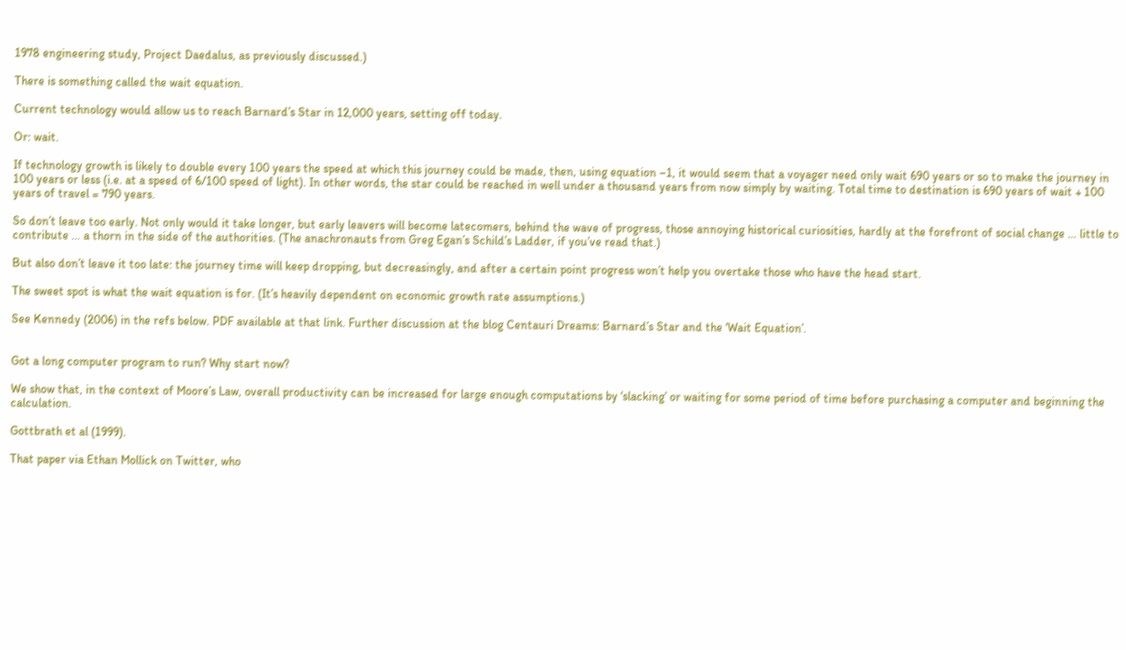1978 engineering study, Project Daedalus, as previously discussed.)

There is something called the wait equation.

Current technology would allow us to reach Barnard’s Star in 12,000 years, setting off today.

Or: wait.

If technology growth is likely to double every 100 years the speed at which this journey could be made, then, using equation –1, it would seem that a voyager need only wait 690 years or so to make the journey in 100 years or less (i.e. at a speed of 6/100 speed of light). In other words, the star could be reached in well under a thousand years from now simply by waiting. Total time to destination is 690 years of wait + 100 years of travel = 790 years.

So don’t leave too early. Not only would it take longer, but early leavers will become latecomers, behind the wave of progress, those annoying historical curiosities, hardly at the forefront of social change … little to contribute … a thorn in the side of the authorities. (The anachronauts from Greg Egan’s Schild’s Ladder, if you’ve read that.)

But also don’t leave it too late: the journey time will keep dropping, but decreasingly, and after a certain point progress won’t help you overtake those who have the head start.

The sweet spot is what the wait equation is for. (It’s heavily dependent on economic growth rate assumptions.)

See Kennedy (2006) in the refs below. PDF available at that link. Further discussion at the blog Centauri Dreams: Barnard’s Star and the ‘Wait Equation’.


Got a long computer program to run? Why start now?

We show that, in the context of Moore’s Law, overall productivity can be increased for large enough computations by ‘slacking’ or waiting for some period of time before purchasing a computer and beginning the calculation.

Gottbrath et al (1999).

That paper via Ethan Mollick on Twitter, who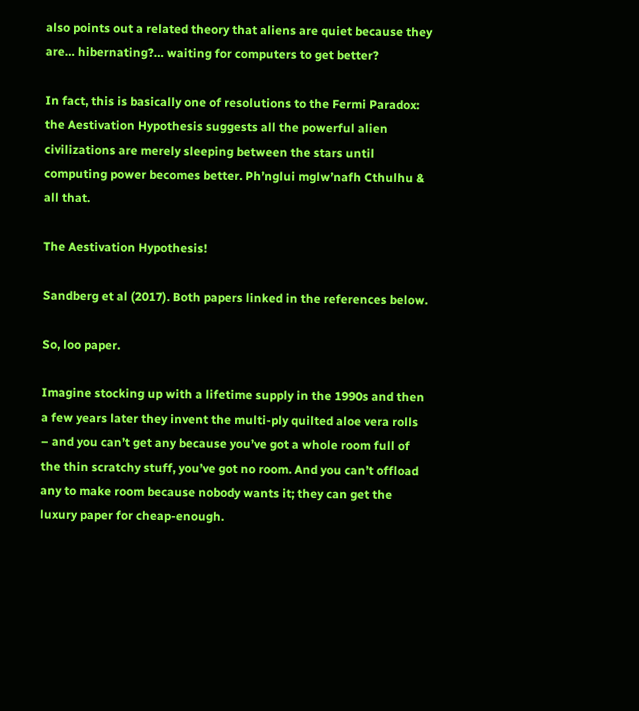also points out a related theory that aliens are quiet because they are… hibernating?… waiting for computers to get better?

In fact, this is basically one of resolutions to the Fermi Paradox: the Aestivation Hypothesis suggests all the powerful alien civilizations are merely sleeping between the stars until computing power becomes better. Ph’nglui mglw’nafh Cthulhu & all that.

The Aestivation Hypothesis!

Sandberg et al (2017). Both papers linked in the references below.

So, loo paper.

Imagine stocking up with a lifetime supply in the 1990s and then a few years later they invent the multi-ply quilted aloe vera rolls – and you can’t get any because you’ve got a whole room full of the thin scratchy stuff, you’ve got no room. And you can’t offload any to make room because nobody wants it; they can get the luxury paper for cheap-enough.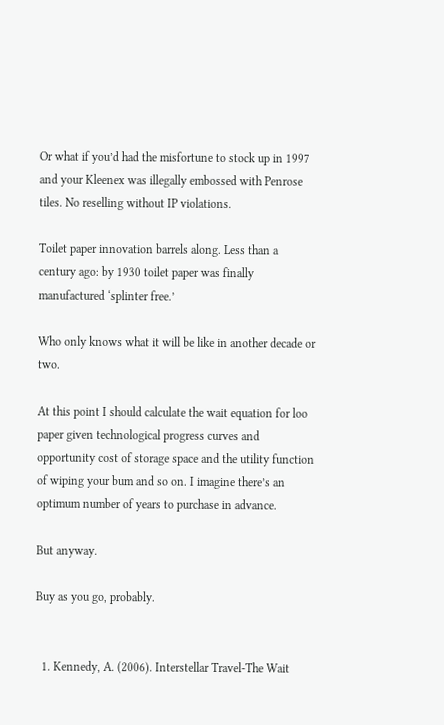Or what if you’d had the misfortune to stock up in 1997 and your Kleenex was illegally embossed with Penrose tiles. No reselling without IP violations.

Toilet paper innovation barrels along. Less than a century ago: by 1930 toilet paper was finally manufactured ‘splinter free.’

Who only knows what it will be like in another decade or two.

At this point I should calculate the wait equation for loo paper given technological progress curves and opportunity cost of storage space and the utility function of wiping your bum and so on. I imagine there’s an optimum number of years to purchase in advance.

But anyway.

Buy as you go, probably.


  1. Kennedy, A. (2006). Interstellar Travel-The Wait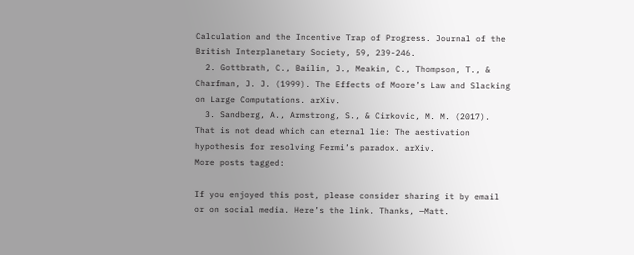Calculation and the Incentive Trap of Progress. Journal of the British Interplanetary Society, 59, 239-246.
  2. Gottbrath, C., Bailin, J., Meakin, C., Thompson, T., & Charfman, J. J. (1999). The Effects of Moore’s Law and Slacking on Large Computations. arXiv.
  3. Sandberg, A., Armstrong, S., & Cirkovic, M. M. (2017). That is not dead which can eternal lie: The aestivation hypothesis for resolving Fermi’s paradox. arXiv.
More posts tagged:

If you enjoyed this post, please consider sharing it by email or on social media. Here’s the link. Thanks, —Matt.